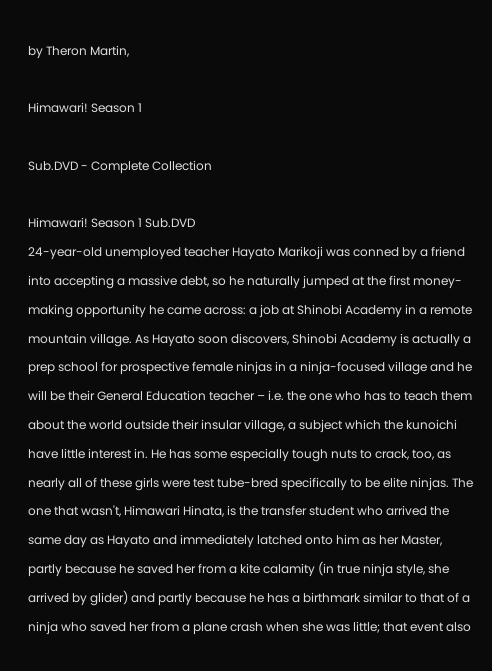by Theron Martin,

Himawari! Season 1

Sub.DVD - Complete Collection

Himawari! Season 1 Sub.DVD
24-year-old unemployed teacher Hayato Marikoji was conned by a friend into accepting a massive debt, so he naturally jumped at the first money-making opportunity he came across: a job at Shinobi Academy in a remote mountain village. As Hayato soon discovers, Shinobi Academy is actually a prep school for prospective female ninjas in a ninja-focused village and he will be their General Education teacher – i.e. the one who has to teach them about the world outside their insular village, a subject which the kunoichi have little interest in. He has some especially tough nuts to crack, too, as nearly all of these girls were test tube-bred specifically to be elite ninjas. The one that wasn't, Himawari Hinata, is the transfer student who arrived the same day as Hayato and immediately latched onto him as her Master, partly because he saved her from a kite calamity (in true ninja style, she arrived by glider) and partly because he has a birthmark similar to that of a ninja who saved her from a plane crash when she was little; that event also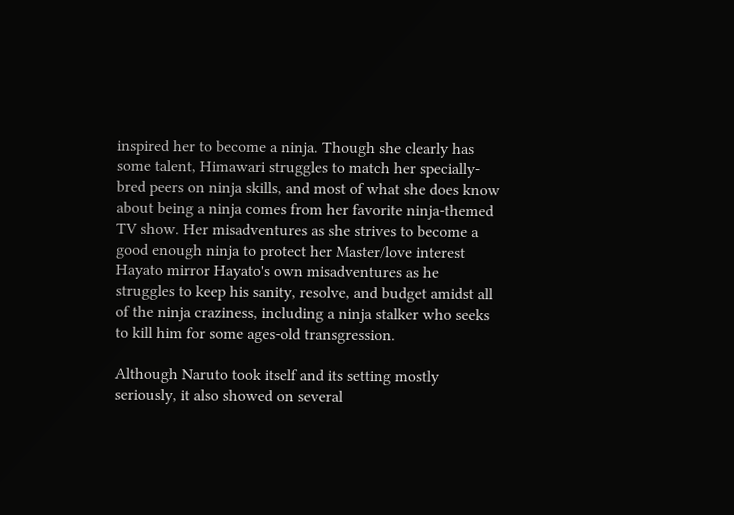inspired her to become a ninja. Though she clearly has some talent, Himawari struggles to match her specially-bred peers on ninja skills, and most of what she does know about being a ninja comes from her favorite ninja-themed TV show. Her misadventures as she strives to become a good enough ninja to protect her Master/love interest Hayato mirror Hayato's own misadventures as he struggles to keep his sanity, resolve, and budget amidst all of the ninja craziness, including a ninja stalker who seeks to kill him for some ages-old transgression.

Although Naruto took itself and its setting mostly seriously, it also showed on several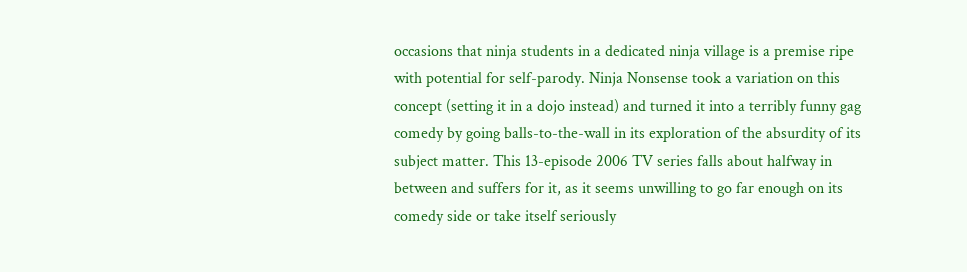occasions that ninja students in a dedicated ninja village is a premise ripe with potential for self-parody. Ninja Nonsense took a variation on this concept (setting it in a dojo instead) and turned it into a terribly funny gag comedy by going balls-to-the-wall in its exploration of the absurdity of its subject matter. This 13-episode 2006 TV series falls about halfway in between and suffers for it, as it seems unwilling to go far enough on its comedy side or take itself seriously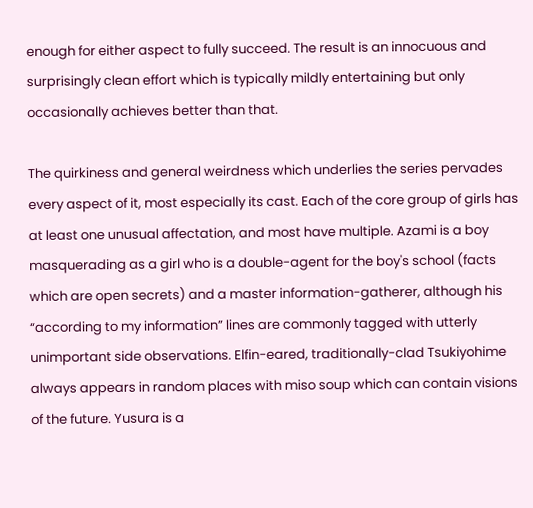enough for either aspect to fully succeed. The result is an innocuous and surprisingly clean effort which is typically mildly entertaining but only occasionally achieves better than that.

The quirkiness and general weirdness which underlies the series pervades every aspect of it, most especially its cast. Each of the core group of girls has at least one unusual affectation, and most have multiple. Azami is a boy masquerading as a girl who is a double-agent for the boy's school (facts which are open secrets) and a master information-gatherer, although his “according to my information” lines are commonly tagged with utterly unimportant side observations. Elfin-eared, traditionally-clad Tsukiyohime always appears in random places with miso soup which can contain visions of the future. Yusura is a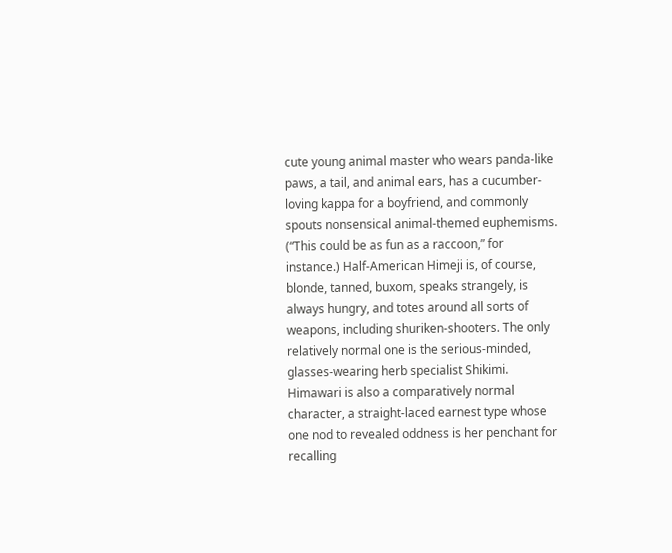cute young animal master who wears panda-like paws, a tail, and animal ears, has a cucumber-loving kappa for a boyfriend, and commonly spouts nonsensical animal-themed euphemisms. (“This could be as fun as a raccoon,” for instance.) Half-American Himeji is, of course, blonde, tanned, buxom, speaks strangely, is always hungry, and totes around all sorts of weapons, including shuriken-shooters. The only relatively normal one is the serious-minded, glasses-wearing herb specialist Shikimi. Himawari is also a comparatively normal character, a straight-laced earnest type whose one nod to revealed oddness is her penchant for recalling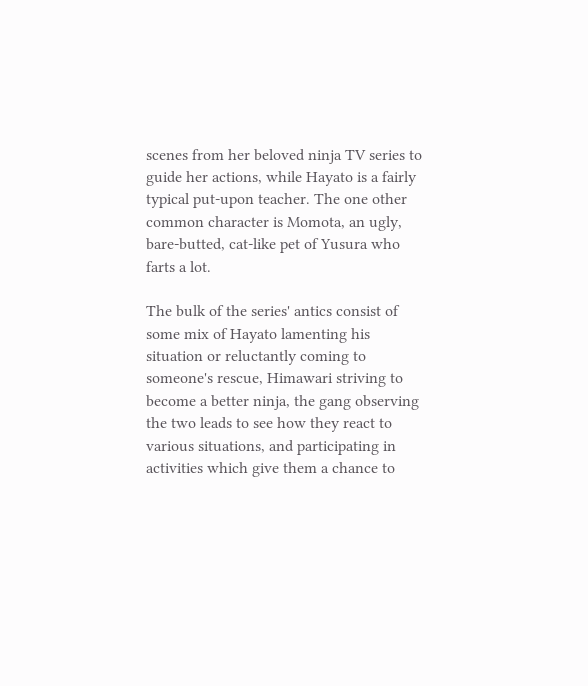scenes from her beloved ninja TV series to guide her actions, while Hayato is a fairly typical put-upon teacher. The one other common character is Momota, an ugly, bare-butted, cat-like pet of Yusura who farts a lot.

The bulk of the series' antics consist of some mix of Hayato lamenting his situation or reluctantly coming to someone's rescue, Himawari striving to become a better ninja, the gang observing the two leads to see how they react to various situations, and participating in activities which give them a chance to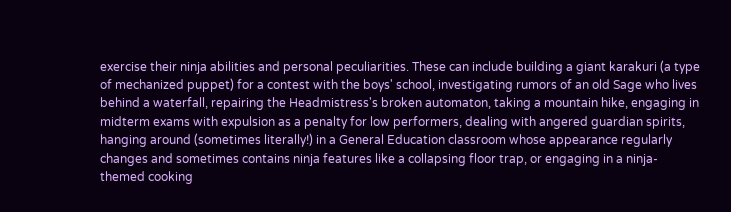exercise their ninja abilities and personal peculiarities. These can include building a giant karakuri (a type of mechanized puppet) for a contest with the boys' school, investigating rumors of an old Sage who lives behind a waterfall, repairing the Headmistress's broken automaton, taking a mountain hike, engaging in midterm exams with expulsion as a penalty for low performers, dealing with angered guardian spirits, hanging around (sometimes literally!) in a General Education classroom whose appearance regularly changes and sometimes contains ninja features like a collapsing floor trap, or engaging in a ninja-themed cooking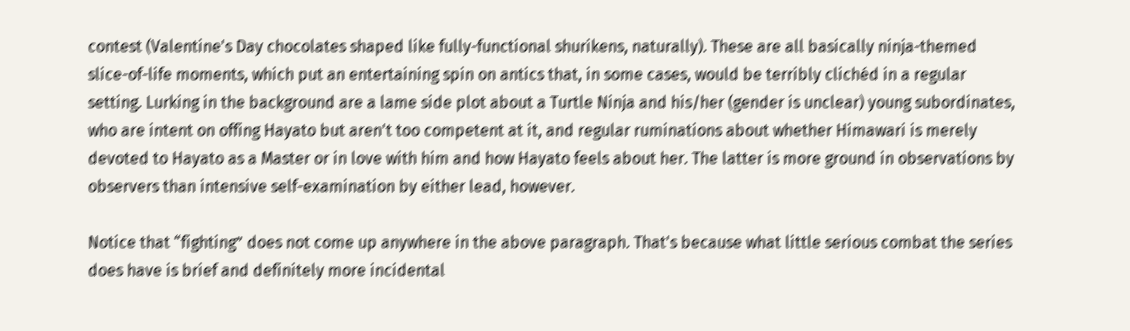contest (Valentine's Day chocolates shaped like fully-functional shurikens, naturally). These are all basically ninja-themed slice-of-life moments, which put an entertaining spin on antics that, in some cases, would be terribly clichéd in a regular setting. Lurking in the background are a lame side plot about a Turtle Ninja and his/her (gender is unclear) young subordinates, who are intent on offing Hayato but aren't too competent at it, and regular ruminations about whether Himawari is merely devoted to Hayato as a Master or in love with him and how Hayato feels about her. The latter is more ground in observations by observers than intensive self-examination by either lead, however.

Notice that “fighting” does not come up anywhere in the above paragraph. That's because what little serious combat the series does have is brief and definitely more incidental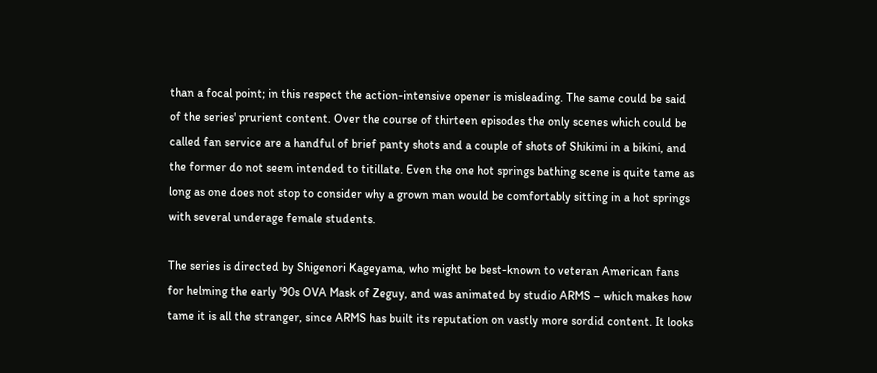than a focal point; in this respect the action-intensive opener is misleading. The same could be said of the series' prurient content. Over the course of thirteen episodes the only scenes which could be called fan service are a handful of brief panty shots and a couple of shots of Shikimi in a bikini, and the former do not seem intended to titillate. Even the one hot springs bathing scene is quite tame as long as one does not stop to consider why a grown man would be comfortably sitting in a hot springs with several underage female students.

The series is directed by Shigenori Kageyama, who might be best-known to veteran American fans for helming the early '90s OVA Mask of Zeguy, and was animated by studio ARMS – which makes how tame it is all the stranger, since ARMS has built its reputation on vastly more sordid content. It looks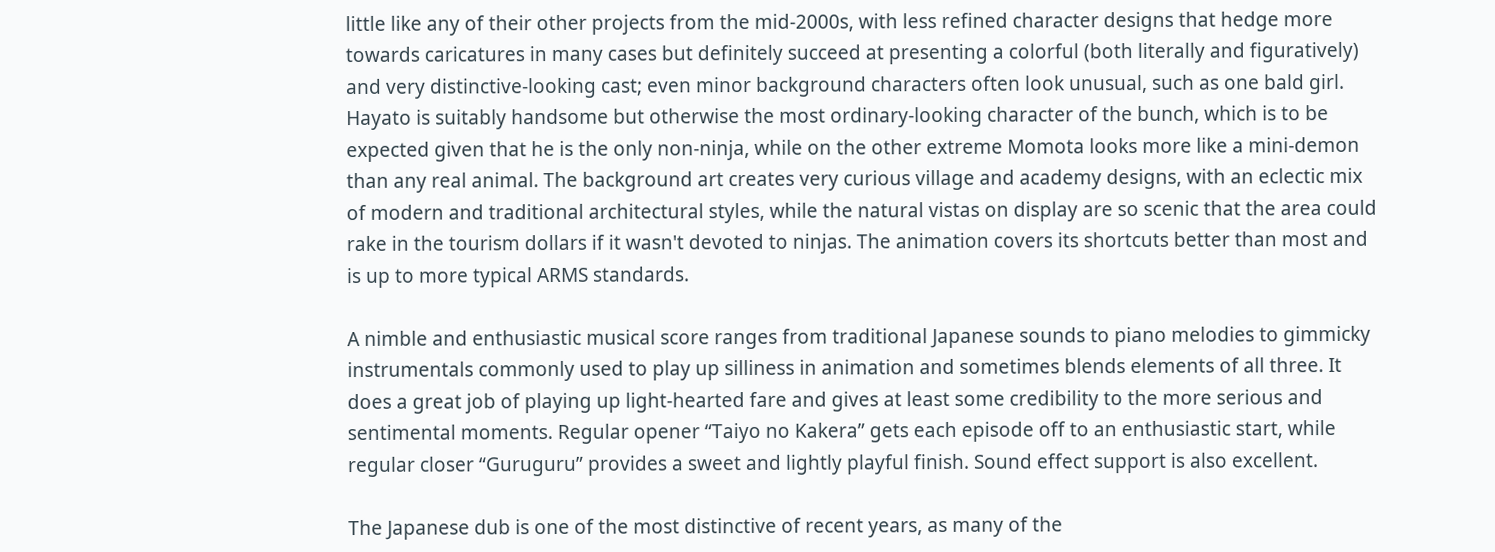little like any of their other projects from the mid-2000s, with less refined character designs that hedge more towards caricatures in many cases but definitely succeed at presenting a colorful (both literally and figuratively) and very distinctive-looking cast; even minor background characters often look unusual, such as one bald girl. Hayato is suitably handsome but otherwise the most ordinary-looking character of the bunch, which is to be expected given that he is the only non-ninja, while on the other extreme Momota looks more like a mini-demon than any real animal. The background art creates very curious village and academy designs, with an eclectic mix of modern and traditional architectural styles, while the natural vistas on display are so scenic that the area could rake in the tourism dollars if it wasn't devoted to ninjas. The animation covers its shortcuts better than most and is up to more typical ARMS standards.

A nimble and enthusiastic musical score ranges from traditional Japanese sounds to piano melodies to gimmicky instrumentals commonly used to play up silliness in animation and sometimes blends elements of all three. It does a great job of playing up light-hearted fare and gives at least some credibility to the more serious and sentimental moments. Regular opener “Taiyo no Kakera” gets each episode off to an enthusiastic start, while regular closer “Guruguru” provides a sweet and lightly playful finish. Sound effect support is also excellent.

The Japanese dub is one of the most distinctive of recent years, as many of the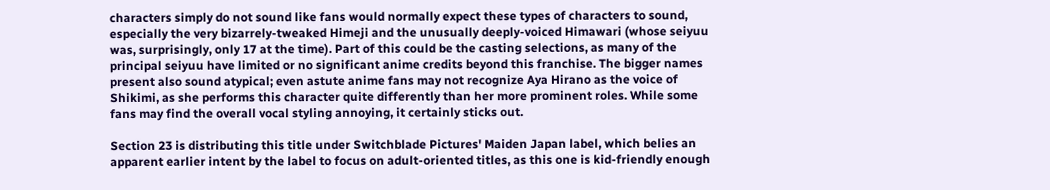characters simply do not sound like fans would normally expect these types of characters to sound, especially the very bizarrely-tweaked Himeji and the unusually deeply-voiced Himawari (whose seiyuu was, surprisingly, only 17 at the time). Part of this could be the casting selections, as many of the principal seiyuu have limited or no significant anime credits beyond this franchise. The bigger names present also sound atypical; even astute anime fans may not recognize Aya Hirano as the voice of Shikimi, as she performs this character quite differently than her more prominent roles. While some fans may find the overall vocal styling annoying, it certainly sticks out.

Section 23 is distributing this title under Switchblade Pictures' Maiden Japan label, which belies an apparent earlier intent by the label to focus on adult-oriented titles, as this one is kid-friendly enough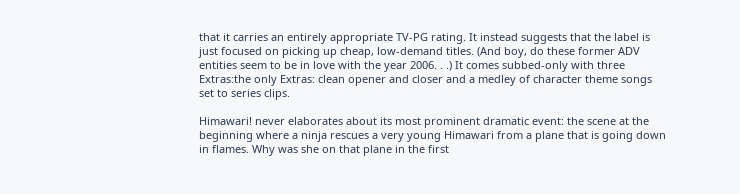that it carries an entirely appropriate TV-PG rating. It instead suggests that the label is just focused on picking up cheap, low-demand titles. (And boy, do these former ADV entities seem to be in love with the year 2006. . .) It comes subbed-only with three Extras:the only Extras: clean opener and closer and a medley of character theme songs set to series clips.

Himawari! never elaborates about its most prominent dramatic event: the scene at the beginning where a ninja rescues a very young Himawari from a plane that is going down in flames. Why was she on that plane in the first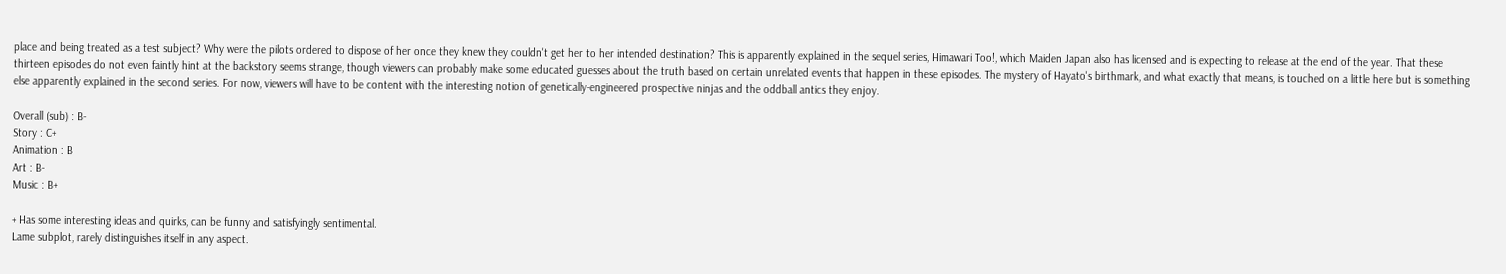place and being treated as a test subject? Why were the pilots ordered to dispose of her once they knew they couldn't get her to her intended destination? This is apparently explained in the sequel series, Himawari Too!, which Maiden Japan also has licensed and is expecting to release at the end of the year. That these thirteen episodes do not even faintly hint at the backstory seems strange, though viewers can probably make some educated guesses about the truth based on certain unrelated events that happen in these episodes. The mystery of Hayato's birthmark, and what exactly that means, is touched on a little here but is something else apparently explained in the second series. For now, viewers will have to be content with the interesting notion of genetically-engineered prospective ninjas and the oddball antics they enjoy.

Overall (sub) : B-
Story : C+
Animation : B
Art : B-
Music : B+

+ Has some interesting ideas and quirks, can be funny and satisfyingly sentimental.
Lame subplot, rarely distinguishes itself in any aspect.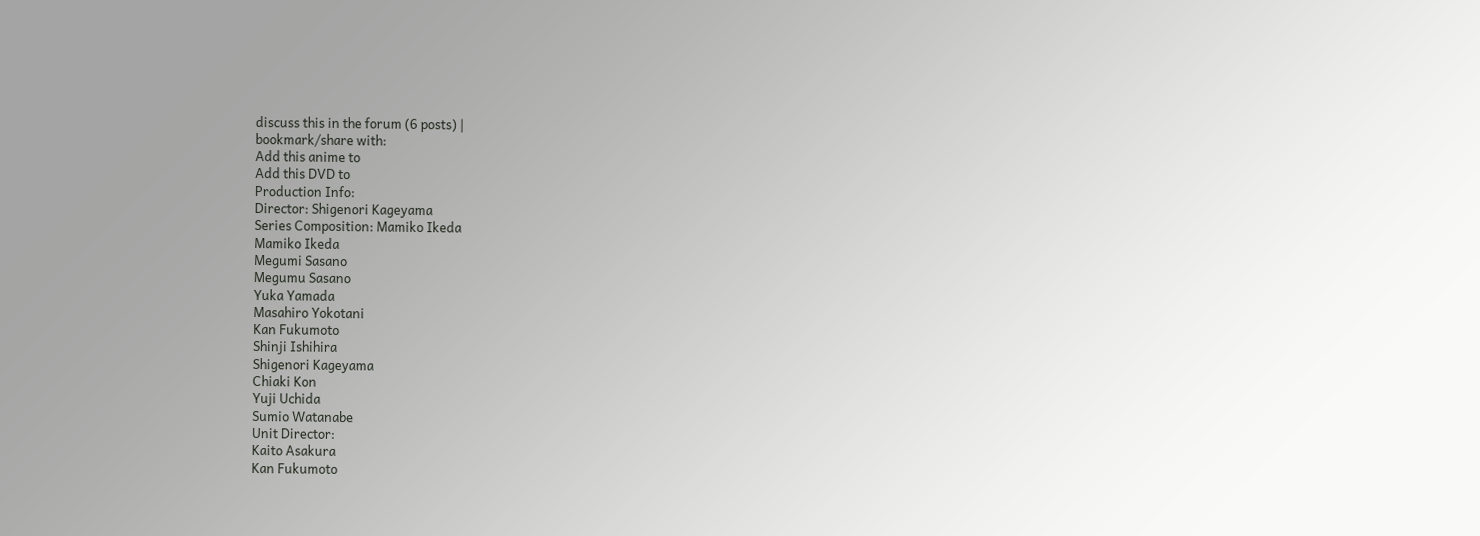discuss this in the forum (6 posts) |
bookmark/share with:
Add this anime to
Add this DVD to
Production Info:
Director: Shigenori Kageyama
Series Composition: Mamiko Ikeda
Mamiko Ikeda
Megumi Sasano
Megumu Sasano
Yuka Yamada
Masahiro Yokotani
Kan Fukumoto
Shinji Ishihira
Shigenori Kageyama
Chiaki Kon
Yuji Uchida
Sumio Watanabe
Unit Director:
Kaito Asakura
Kan Fukumoto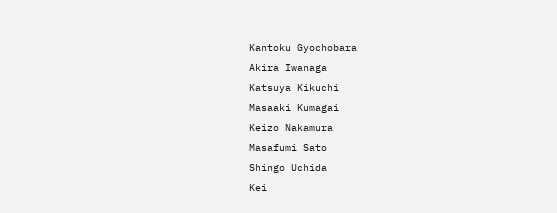Kantoku Gyochobara
Akira Iwanaga
Katsuya Kikuchi
Masaaki Kumagai
Keizo Nakamura
Masafumi Sato
Shingo Uchida
Kei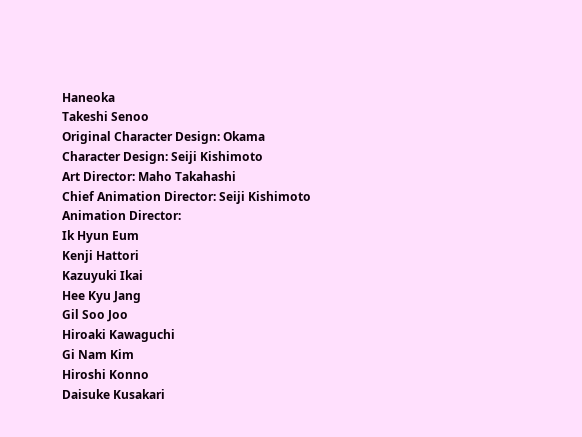Haneoka
Takeshi Senoo
Original Character Design: Okama
Character Design: Seiji Kishimoto
Art Director: Maho Takahashi
Chief Animation Director: Seiji Kishimoto
Animation Director:
Ik Hyun Eum
Kenji Hattori
Kazuyuki Ikai
Hee Kyu Jang
Gil Soo Joo
Hiroaki Kawaguchi
Gi Nam Kim
Hiroshi Konno
Daisuke Kusakari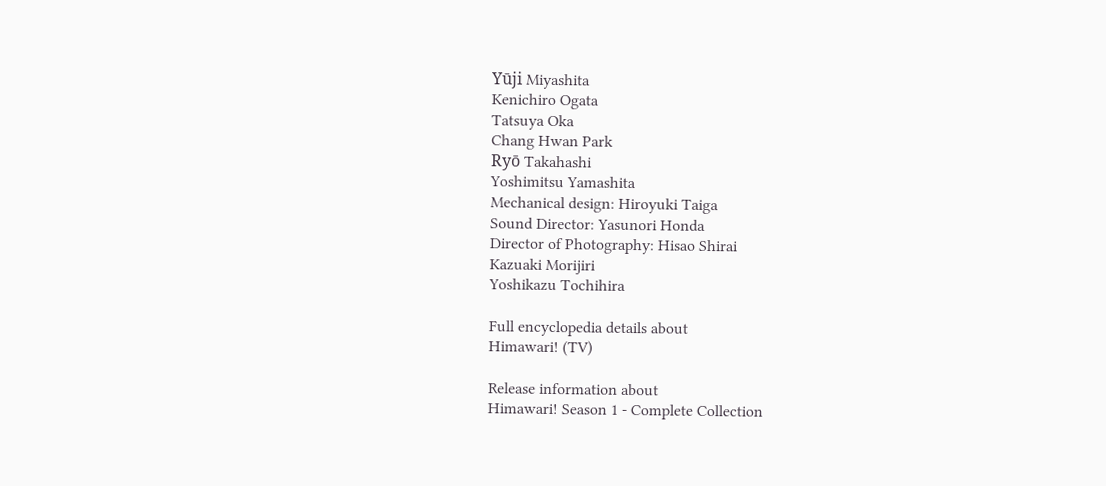Yūji Miyashita
Kenichiro Ogata
Tatsuya Oka
Chang Hwan Park
Ryō Takahashi
Yoshimitsu Yamashita
Mechanical design: Hiroyuki Taiga
Sound Director: Yasunori Honda
Director of Photography: Hisao Shirai
Kazuaki Morijiri
Yoshikazu Tochihira

Full encyclopedia details about
Himawari! (TV)

Release information about
Himawari! Season 1 - Complete Collection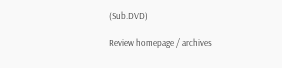(Sub.DVD)

Review homepage / archives